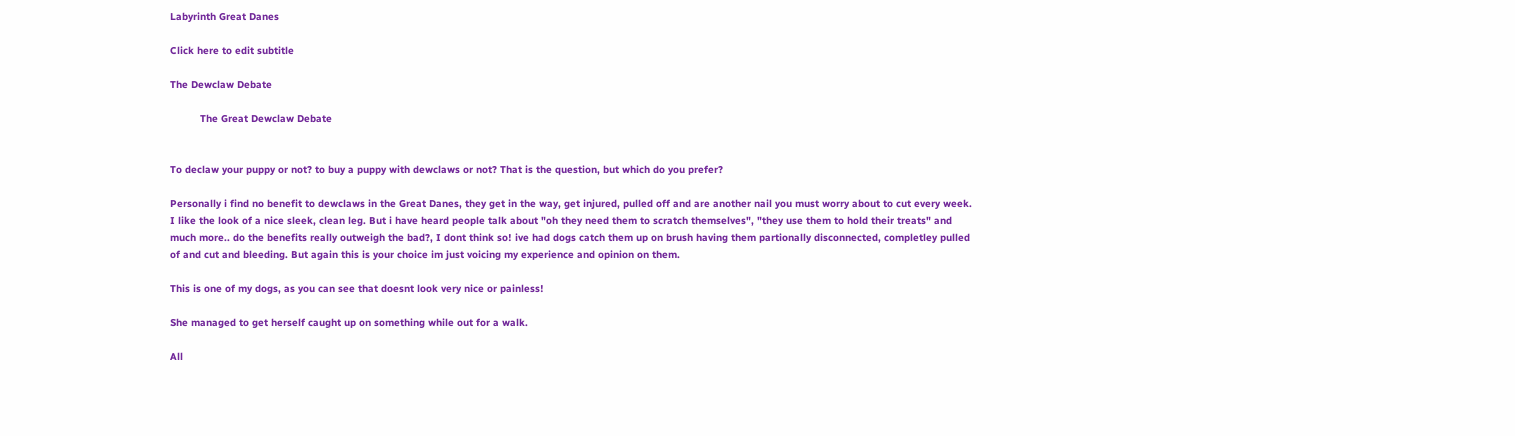Labyrinth Great Danes

Click here to edit subtitle

The Dewclaw Debate

          The Great Dewclaw Debate


To declaw your puppy or not? to buy a puppy with dewclaws or not? That is the question, but which do you prefer?

Personally i find no benefit to dewclaws in the Great Danes, they get in the way, get injured, pulled off and are another nail you must worry about to cut every week. I like the look of a nice sleek, clean leg. But i have heard people talk about "oh they need them to scratch themselves", "they use them to hold their treats" and much more.. do the benefits really outweigh the bad?, I dont think so! ive had dogs catch them up on brush having them partionally disconnected, completley pulled of and cut and bleeding. But again this is your choice im just voicing my experience and opinion on them.

This is one of my dogs, as you can see that doesnt look very nice or painless!

She managed to get herself caught up on something while out for a walk.

All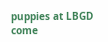puppies at LBGD come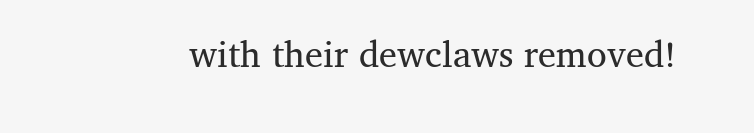with their dewclaws removed!